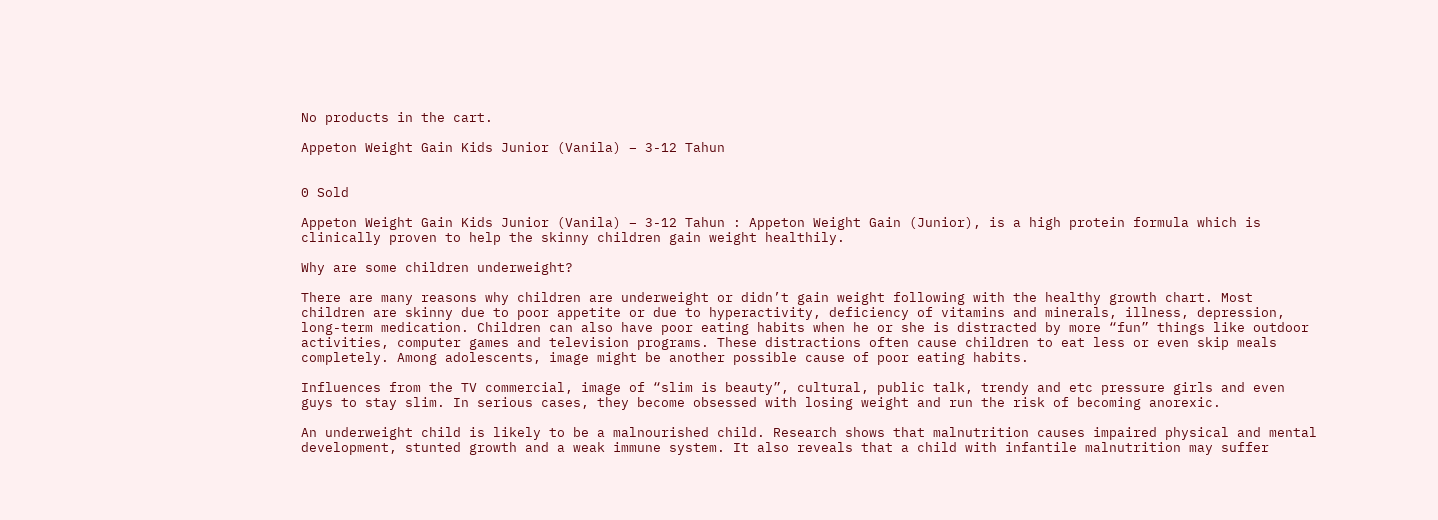No products in the cart.

Appeton Weight Gain Kids Junior (Vanila) – 3-12 Tahun


0 Sold

Appeton Weight Gain Kids Junior (Vanila) – 3-12 Tahun : Appeton Weight Gain (Junior), is a high protein formula which is clinically proven to help the skinny children gain weight healthily.

Why are some children underweight?

There are many reasons why children are underweight or didn’t gain weight following with the healthy growth chart. Most children are skinny due to poor appetite or due to hyperactivity, deficiency of vitamins and minerals, illness, depression, long-term medication. Children can also have poor eating habits when he or she is distracted by more “fun” things like outdoor activities, computer games and television programs. These distractions often cause children to eat less or even skip meals completely. Among adolescents, image might be another possible cause of poor eating habits.

Influences from the TV commercial, image of “slim is beauty”, cultural, public talk, trendy and etc pressure girls and even guys to stay slim. In serious cases, they become obsessed with losing weight and run the risk of becoming anorexic.

An underweight child is likely to be a malnourished child. Research shows that malnutrition causes impaired physical and mental development, stunted growth and a weak immune system. It also reveals that a child with infantile malnutrition may suffer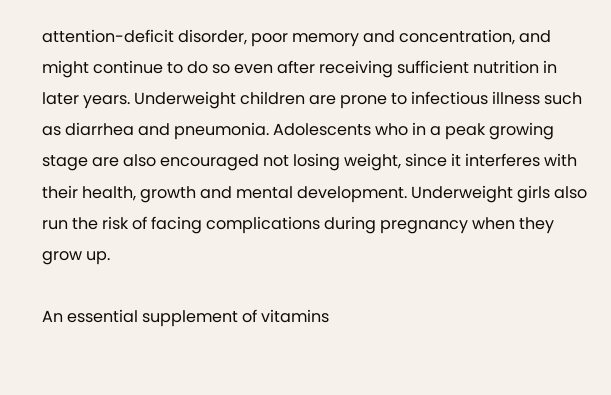attention-deficit disorder, poor memory and concentration, and might continue to do so even after receiving sufficient nutrition in later years. Underweight children are prone to infectious illness such as diarrhea and pneumonia. Adolescents who in a peak growing stage are also encouraged not losing weight, since it interferes with their health, growth and mental development. Underweight girls also run the risk of facing complications during pregnancy when they grow up.

An essential supplement of vitamins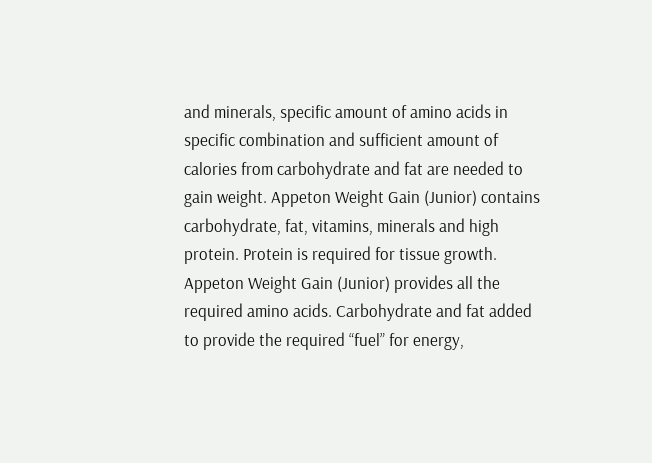and minerals, specific amount of amino acids in specific combination and sufficient amount of calories from carbohydrate and fat are needed to gain weight. Appeton Weight Gain (Junior) contains carbohydrate, fat, vitamins, minerals and high protein. Protein is required for tissue growth. Appeton Weight Gain (Junior) provides all the required amino acids. Carbohydrate and fat added to provide the required “fuel” for energy,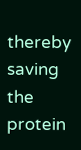thereby saving the protein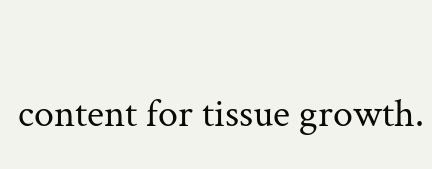content for tissue growth.